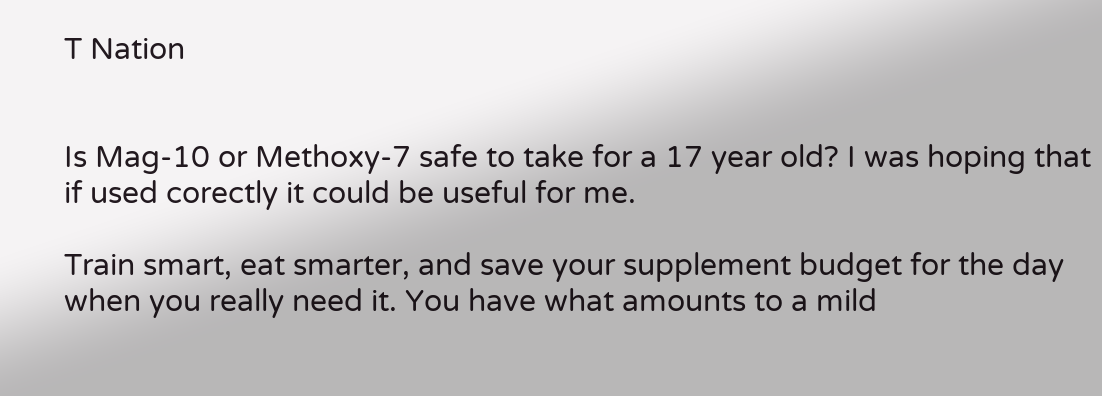T Nation


Is Mag-10 or Methoxy-7 safe to take for a 17 year old? I was hoping that if used corectly it could be useful for me.

Train smart, eat smarter, and save your supplement budget for the day when you really need it. You have what amounts to a mild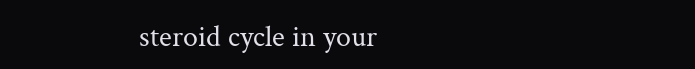steroid cycle in your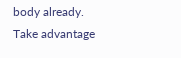body already. Take advantage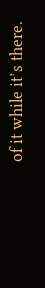of it while it’s there.